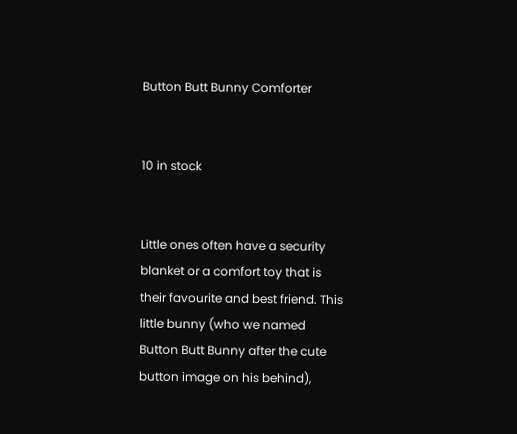Button Butt Bunny Comforter


10 in stock


Little ones often have a security blanket or a comfort toy that is their favourite and best friend. This little bunny (who we named Button Butt Bunny after the cute button image on his behind),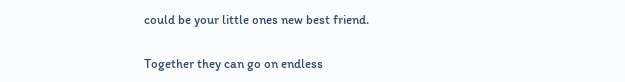could be your little ones new best friend.

Together they can go on endless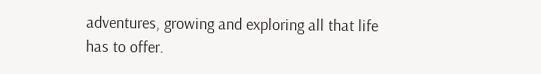adventures, growing and exploring all that life has to offer.